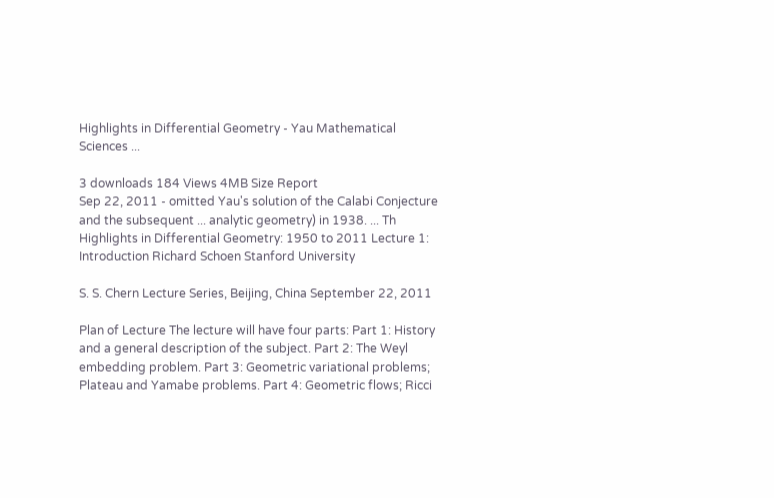Highlights in Differential Geometry - Yau Mathematical Sciences ...

3 downloads 184 Views 4MB Size Report
Sep 22, 2011 - omitted Yau's solution of the Calabi Conjecture and the subsequent ... analytic geometry) in 1938. ... Th
Highlights in Differential Geometry: 1950 to 2011 Lecture 1: Introduction Richard Schoen Stanford University

S. S. Chern Lecture Series, Beijing, China September 22, 2011

Plan of Lecture The lecture will have four parts: Part 1: History and a general description of the subject. Part 2: The Weyl embedding problem. Part 3: Geometric variational problems; Plateau and Yamabe problems. Part 4: Geometric flows; Ricci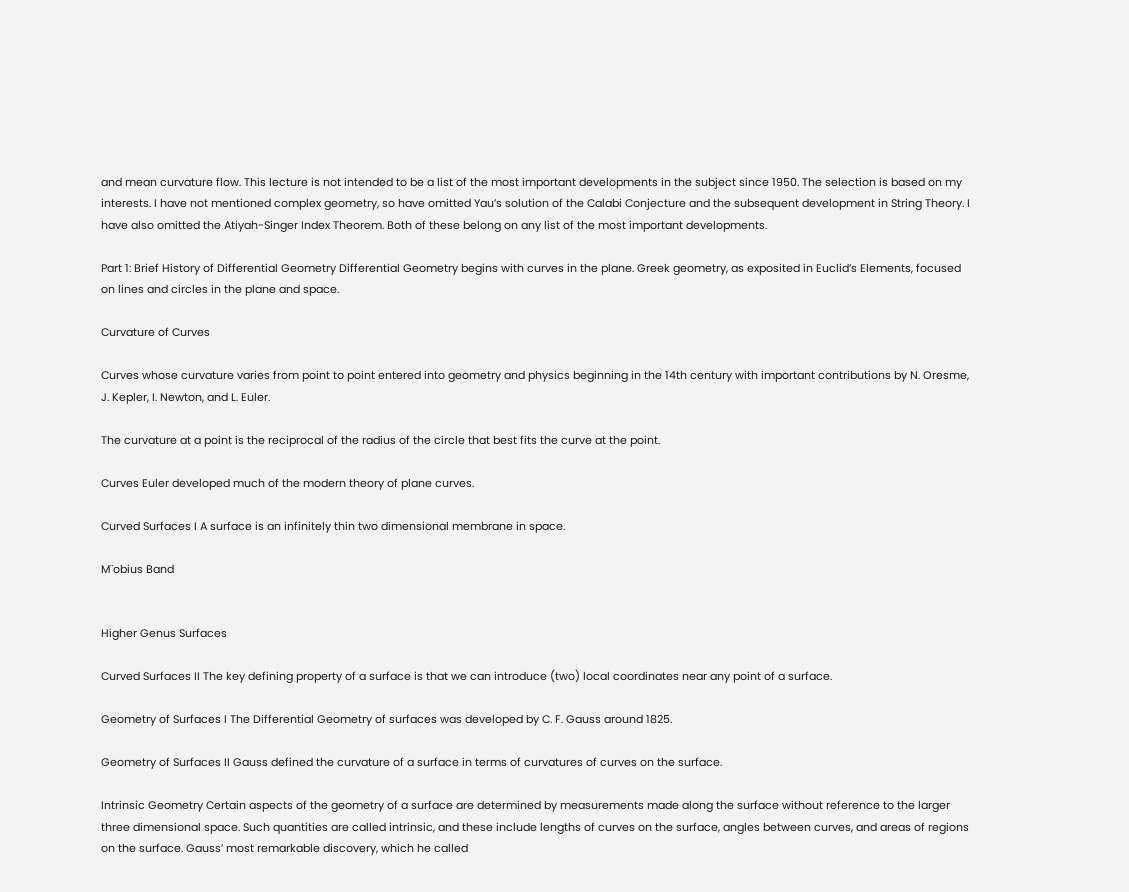and mean curvature flow. This lecture is not intended to be a list of the most important developments in the subject since 1950. The selection is based on my interests. I have not mentioned complex geometry, so have omitted Yau’s solution of the Calabi Conjecture and the subsequent development in String Theory. I have also omitted the Atiyah-Singer Index Theorem. Both of these belong on any list of the most important developments.

Part 1: Brief History of Differential Geometry Differential Geometry begins with curves in the plane. Greek geometry, as exposited in Euclid’s Elements, focused on lines and circles in the plane and space.

Curvature of Curves

Curves whose curvature varies from point to point entered into geometry and physics beginning in the 14th century with important contributions by N. Oresme, J. Kepler, I. Newton, and L. Euler.

The curvature at a point is the reciprocal of the radius of the circle that best fits the curve at the point.

Curves Euler developed much of the modern theory of plane curves.

Curved Surfaces I A surface is an infinitely thin two dimensional membrane in space.

M¨obius Band


Higher Genus Surfaces

Curved Surfaces II The key defining property of a surface is that we can introduce (two) local coordinates near any point of a surface.

Geometry of Surfaces I The Differential Geometry of surfaces was developed by C. F. Gauss around 1825.

Geometry of Surfaces II Gauss defined the curvature of a surface in terms of curvatures of curves on the surface.

Intrinsic Geometry Certain aspects of the geometry of a surface are determined by measurements made along the surface without reference to the larger three dimensional space. Such quantities are called intrinsic, and these include lengths of curves on the surface, angles between curves, and areas of regions on the surface. Gauss’ most remarkable discovery, which he called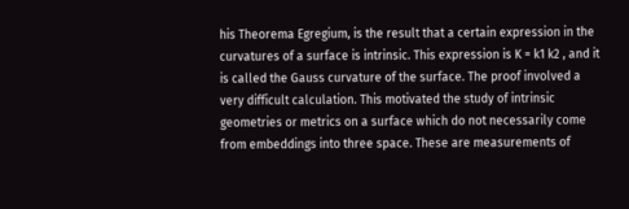his Theorema Egregium, is the result that a certain expression in the curvatures of a surface is intrinsic. This expression is K = k1 k2 , and it is called the Gauss curvature of the surface. The proof involved a very difficult calculation. This motivated the study of intrinsic geometries or metrics on a surface which do not necessarily come from embeddings into three space. These are measurements of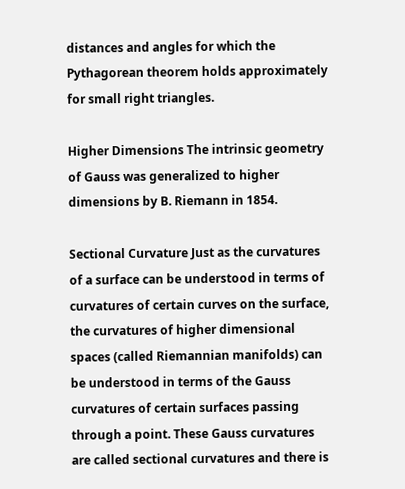distances and angles for which the Pythagorean theorem holds approximately for small right triangles.

Higher Dimensions The intrinsic geometry of Gauss was generalized to higher dimensions by B. Riemann in 1854.

Sectional Curvature Just as the curvatures of a surface can be understood in terms of curvatures of certain curves on the surface, the curvatures of higher dimensional spaces (called Riemannian manifolds) can be understood in terms of the Gauss curvatures of certain surfaces passing through a point. These Gauss curvatures are called sectional curvatures and there is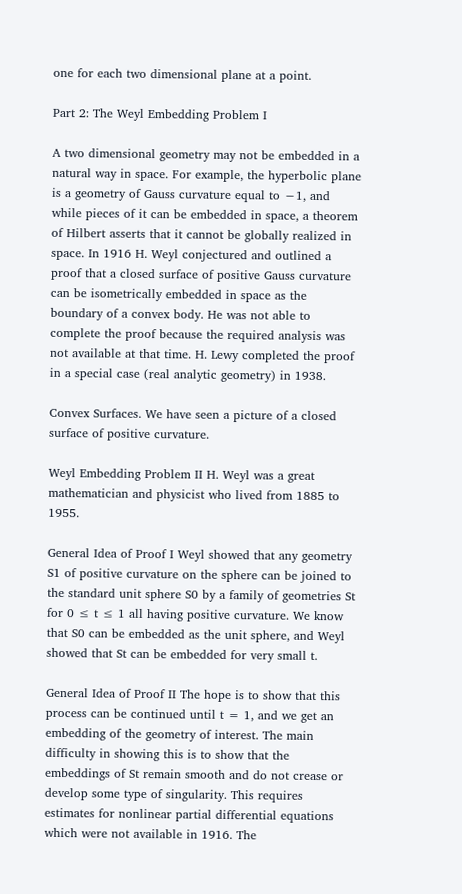one for each two dimensional plane at a point.

Part 2: The Weyl Embedding Problem I

A two dimensional geometry may not be embedded in a natural way in space. For example, the hyperbolic plane is a geometry of Gauss curvature equal to −1, and while pieces of it can be embedded in space, a theorem of Hilbert asserts that it cannot be globally realized in space. In 1916 H. Weyl conjectured and outlined a proof that a closed surface of positive Gauss curvature can be isometrically embedded in space as the boundary of a convex body. He was not able to complete the proof because the required analysis was not available at that time. H. Lewy completed the proof in a special case (real analytic geometry) in 1938.

Convex Surfaces. We have seen a picture of a closed surface of positive curvature.

Weyl Embedding Problem II H. Weyl was a great mathematician and physicist who lived from 1885 to 1955.

General Idea of Proof I Weyl showed that any geometry S1 of positive curvature on the sphere can be joined to the standard unit sphere S0 by a family of geometries St for 0 ≤ t ≤ 1 all having positive curvature. We know that S0 can be embedded as the unit sphere, and Weyl showed that St can be embedded for very small t.

General Idea of Proof II The hope is to show that this process can be continued until t = 1, and we get an embedding of the geometry of interest. The main difficulty in showing this is to show that the embeddings of St remain smooth and do not crease or develop some type of singularity. This requires estimates for nonlinear partial differential equations which were not available in 1916. The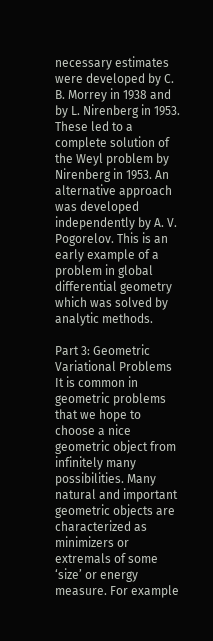necessary estimates were developed by C. B. Morrey in 1938 and by L. Nirenberg in 1953. These led to a complete solution of the Weyl problem by Nirenberg in 1953. An alternative approach was developed independently by A. V. Pogorelov. This is an early example of a problem in global differential geometry which was solved by analytic methods.

Part 3: Geometric Variational Problems It is common in geometric problems that we hope to choose a nice geometric object from infinitely many possibilities. Many natural and important geometric objects are characterized as minimizers or extremals of some ‘size’ or energy measure. For example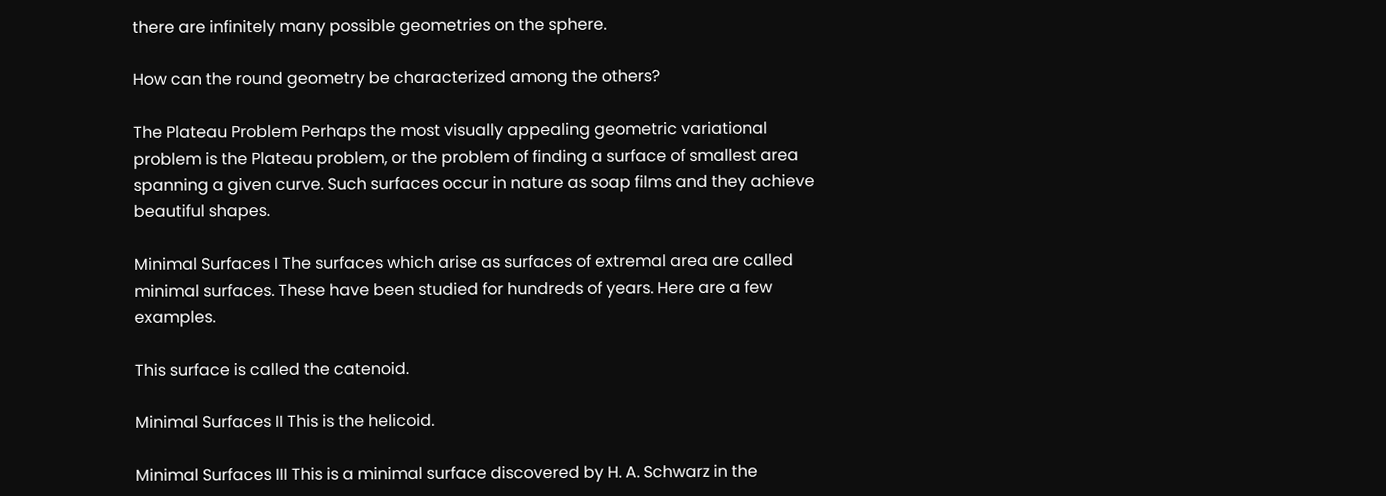there are infinitely many possible geometries on the sphere.

How can the round geometry be characterized among the others?

The Plateau Problem Perhaps the most visually appealing geometric variational problem is the Plateau problem, or the problem of finding a surface of smallest area spanning a given curve. Such surfaces occur in nature as soap films and they achieve beautiful shapes.

Minimal Surfaces I The surfaces which arise as surfaces of extremal area are called minimal surfaces. These have been studied for hundreds of years. Here are a few examples.

This surface is called the catenoid.

Minimal Surfaces II This is the helicoid.

Minimal Surfaces III This is a minimal surface discovered by H. A. Schwarz in the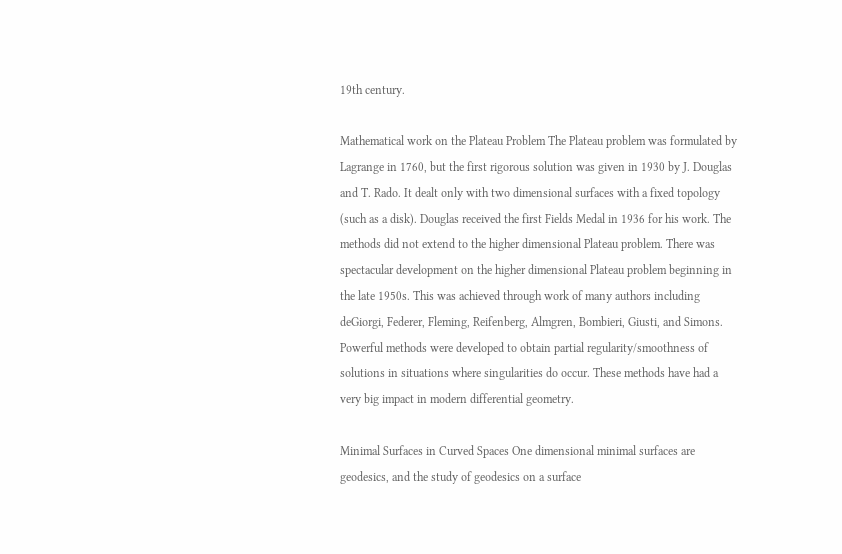19th century.

Mathematical work on the Plateau Problem The Plateau problem was formulated by Lagrange in 1760, but the first rigorous solution was given in 1930 by J. Douglas and T. Rado. It dealt only with two dimensional surfaces with a fixed topology (such as a disk). Douglas received the first Fields Medal in 1936 for his work. The methods did not extend to the higher dimensional Plateau problem. There was spectacular development on the higher dimensional Plateau problem beginning in the late 1950s. This was achieved through work of many authors including deGiorgi, Federer, Fleming, Reifenberg, Almgren, Bombieri, Giusti, and Simons. Powerful methods were developed to obtain partial regularity/smoothness of solutions in situations where singularities do occur. These methods have had a very big impact in modern differential geometry.

Minimal Surfaces in Curved Spaces One dimensional minimal surfaces are geodesics, and the study of geodesics on a surface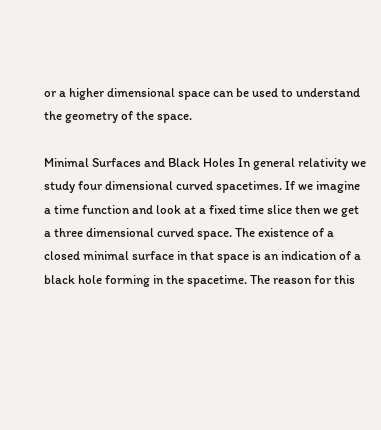or a higher dimensional space can be used to understand the geometry of the space.

Minimal Surfaces and Black Holes In general relativity we study four dimensional curved spacetimes. If we imagine a time function and look at a fixed time slice then we get a three dimensional curved space. The existence of a closed minimal surface in that space is an indication of a black hole forming in the spacetime. The reason for this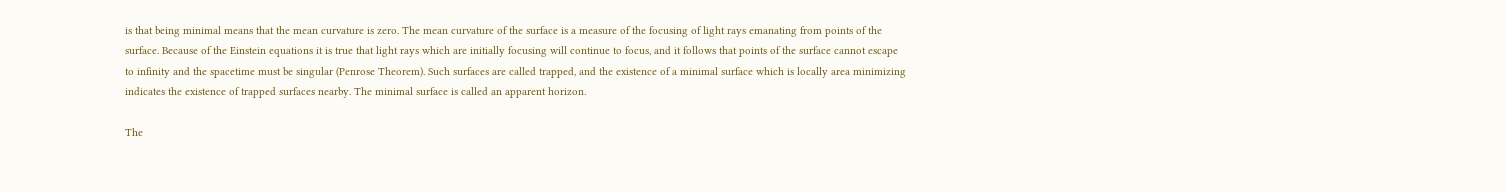is that being minimal means that the mean curvature is zero. The mean curvature of the surface is a measure of the focusing of light rays emanating from points of the surface. Because of the Einstein equations it is true that light rays which are initially focusing will continue to focus, and it follows that points of the surface cannot escape to infinity and the spacetime must be singular (Penrose Theorem). Such surfaces are called trapped, and the existence of a minimal surface which is locally area minimizing indicates the existence of trapped surfaces nearby. The minimal surface is called an apparent horizon.

The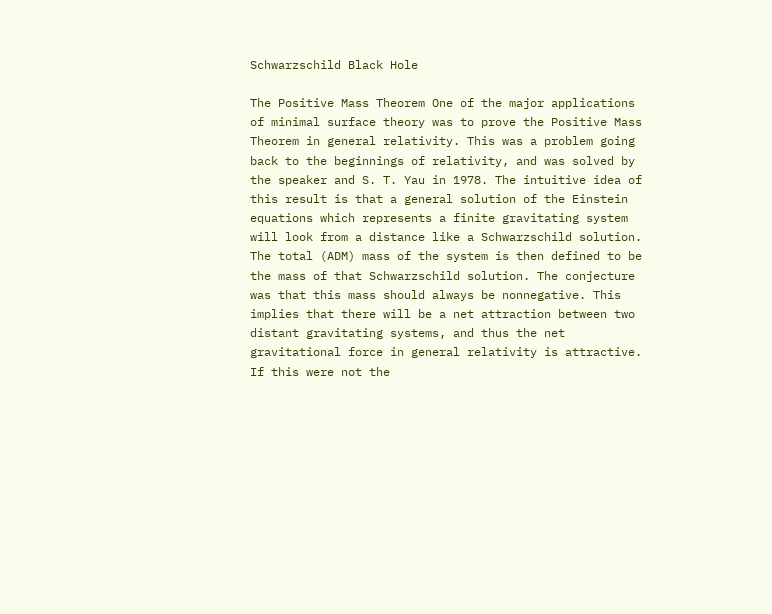Schwarzschild Black Hole

The Positive Mass Theorem One of the major applications of minimal surface theory was to prove the Positive Mass Theorem in general relativity. This was a problem going back to the beginnings of relativity, and was solved by the speaker and S. T. Yau in 1978. The intuitive idea of this result is that a general solution of the Einstein equations which represents a finite gravitating system will look from a distance like a Schwarzschild solution. The total (ADM) mass of the system is then defined to be the mass of that Schwarzschild solution. The conjecture was that this mass should always be nonnegative. This implies that there will be a net attraction between two distant gravitating systems, and thus the net gravitational force in general relativity is attractive. If this were not the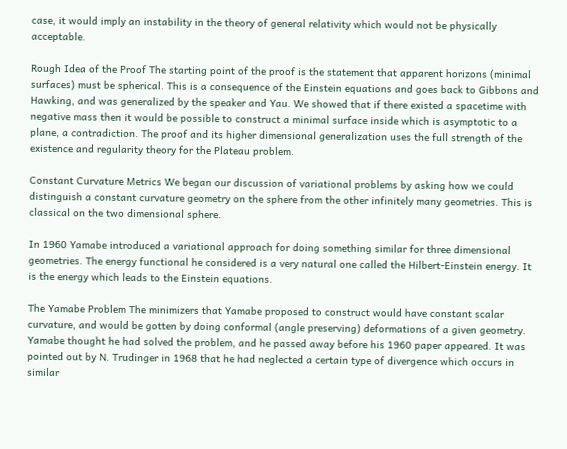case, it would imply an instability in the theory of general relativity which would not be physically acceptable.

Rough Idea of the Proof The starting point of the proof is the statement that apparent horizons (minimal surfaces) must be spherical. This is a consequence of the Einstein equations and goes back to Gibbons and Hawking, and was generalized by the speaker and Yau. We showed that if there existed a spacetime with negative mass then it would be possible to construct a minimal surface inside which is asymptotic to a plane, a contradiction. The proof and its higher dimensional generalization uses the full strength of the existence and regularity theory for the Plateau problem.

Constant Curvature Metrics We began our discussion of variational problems by asking how we could distinguish a constant curvature geometry on the sphere from the other infinitely many geometries. This is classical on the two dimensional sphere.

In 1960 Yamabe introduced a variational approach for doing something similar for three dimensional geometries. The energy functional he considered is a very natural one called the Hilbert-Einstein energy. It is the energy which leads to the Einstein equations.

The Yamabe Problem The minimizers that Yamabe proposed to construct would have constant scalar curvature, and would be gotten by doing conformal (angle preserving) deformations of a given geometry. Yamabe thought he had solved the problem, and he passed away before his 1960 paper appeared. It was pointed out by N. Trudinger in 1968 that he had neglected a certain type of divergence which occurs in similar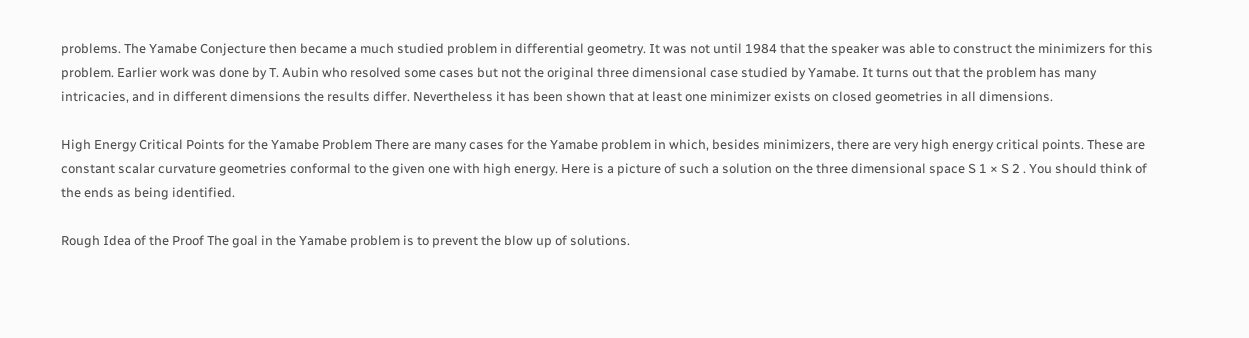problems. The Yamabe Conjecture then became a much studied problem in differential geometry. It was not until 1984 that the speaker was able to construct the minimizers for this problem. Earlier work was done by T. Aubin who resolved some cases but not the original three dimensional case studied by Yamabe. It turns out that the problem has many intricacies, and in different dimensions the results differ. Nevertheless it has been shown that at least one minimizer exists on closed geometries in all dimensions.

High Energy Critical Points for the Yamabe Problem There are many cases for the Yamabe problem in which, besides minimizers, there are very high energy critical points. These are constant scalar curvature geometries conformal to the given one with high energy. Here is a picture of such a solution on the three dimensional space S 1 × S 2 . You should think of the ends as being identified.

Rough Idea of the Proof The goal in the Yamabe problem is to prevent the blow up of solutions.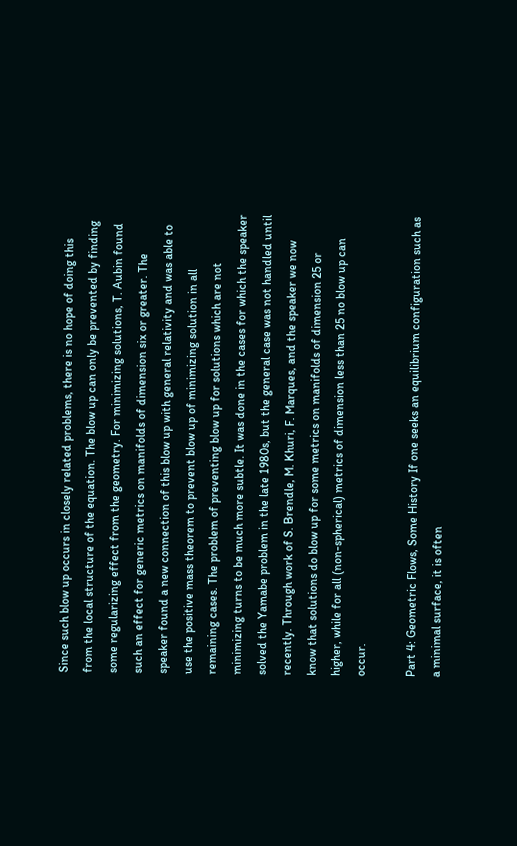Since such blow up occurs in closely related problems, there is no hope of doing this from the local structure of the equation. The blow up can only be prevented by finding some regularizing effect from the geometry. For minimizing solutions, T. Aubin found such an effect for generic metrics on manifolds of dimension six or greater. The speaker found a new connection of this blow up with general relativity and was able to use the positive mass theorem to prevent blow up of minimizing solution in all remaining cases. The problem of preventing blow up for solutions which are not minimizing turns to be much more subtle. It was done in the cases for which the speaker solved the Yamabe problem in the late 1980s, but the general case was not handled until recently. Through work of S. Brendle, M. Khuri, F. Marques, and the speaker we now know that solutions do blow up for some metrics on manifolds of dimension 25 or higher, while for all (non-spherical) metrics of dimension less than 25 no blow up can occur.

Part 4: Geometric Flows, Some History If one seeks an equilibrium configuration such as a minimal surface, it is often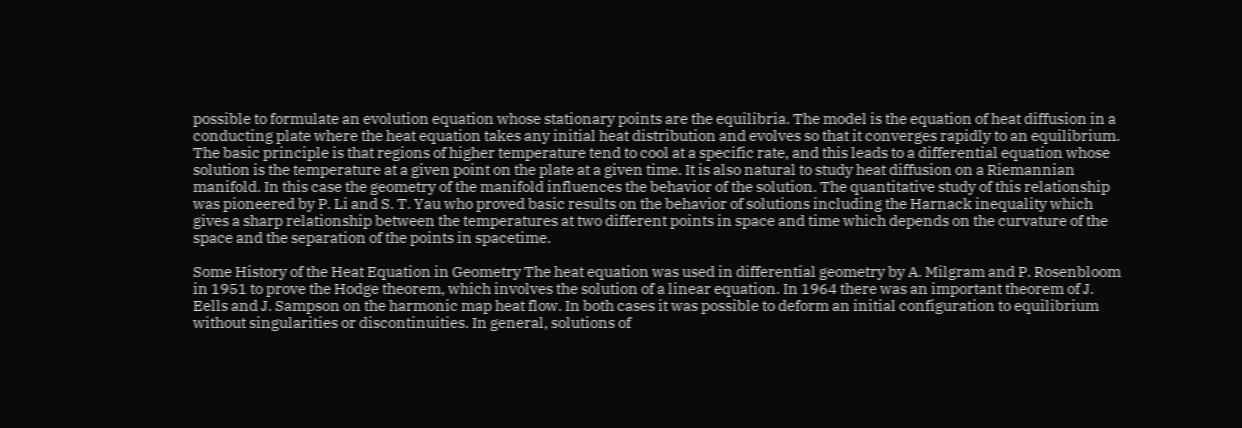possible to formulate an evolution equation whose stationary points are the equilibria. The model is the equation of heat diffusion in a conducting plate where the heat equation takes any initial heat distribution and evolves so that it converges rapidly to an equilibrium. The basic principle is that regions of higher temperature tend to cool at a specific rate, and this leads to a differential equation whose solution is the temperature at a given point on the plate at a given time. It is also natural to study heat diffusion on a Riemannian manifold. In this case the geometry of the manifold influences the behavior of the solution. The quantitative study of this relationship was pioneered by P. Li and S. T. Yau who proved basic results on the behavior of solutions including the Harnack inequality which gives a sharp relationship between the temperatures at two different points in space and time which depends on the curvature of the space and the separation of the points in spacetime.

Some History of the Heat Equation in Geometry The heat equation was used in differential geometry by A. Milgram and P. Rosenbloom in 1951 to prove the Hodge theorem, which involves the solution of a linear equation. In 1964 there was an important theorem of J. Eells and J. Sampson on the harmonic map heat flow. In both cases it was possible to deform an initial configuration to equilibrium without singularities or discontinuities. In general, solutions of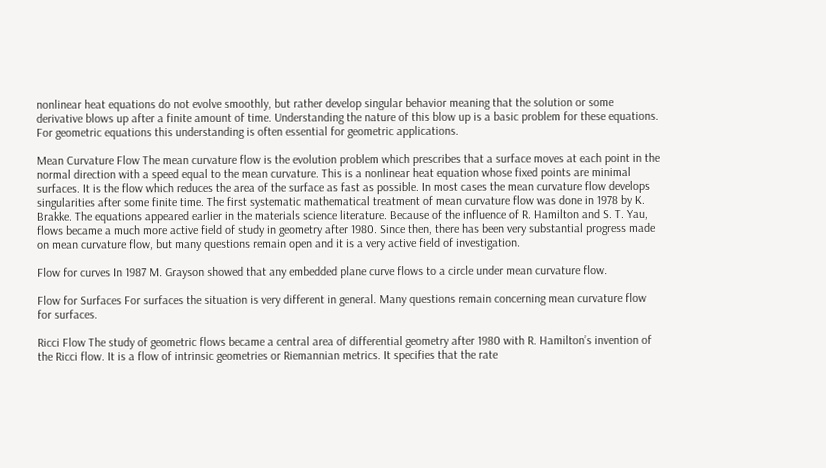nonlinear heat equations do not evolve smoothly, but rather develop singular behavior meaning that the solution or some derivative blows up after a finite amount of time. Understanding the nature of this blow up is a basic problem for these equations. For geometric equations this understanding is often essential for geometric applications.

Mean Curvature Flow The mean curvature flow is the evolution problem which prescribes that a surface moves at each point in the normal direction with a speed equal to the mean curvature. This is a nonlinear heat equation whose fixed points are minimal surfaces. It is the flow which reduces the area of the surface as fast as possible. In most cases the mean curvature flow develops singularities after some finite time. The first systematic mathematical treatment of mean curvature flow was done in 1978 by K. Brakke. The equations appeared earlier in the materials science literature. Because of the influence of R. Hamilton and S. T. Yau, flows became a much more active field of study in geometry after 1980. Since then, there has been very substantial progress made on mean curvature flow, but many questions remain open and it is a very active field of investigation.

Flow for curves In 1987 M. Grayson showed that any embedded plane curve flows to a circle under mean curvature flow.

Flow for Surfaces For surfaces the situation is very different in general. Many questions remain concerning mean curvature flow for surfaces.

Ricci Flow The study of geometric flows became a central area of differential geometry after 1980 with R. Hamilton’s invention of the Ricci flow. It is a flow of intrinsic geometries or Riemannian metrics. It specifies that the rate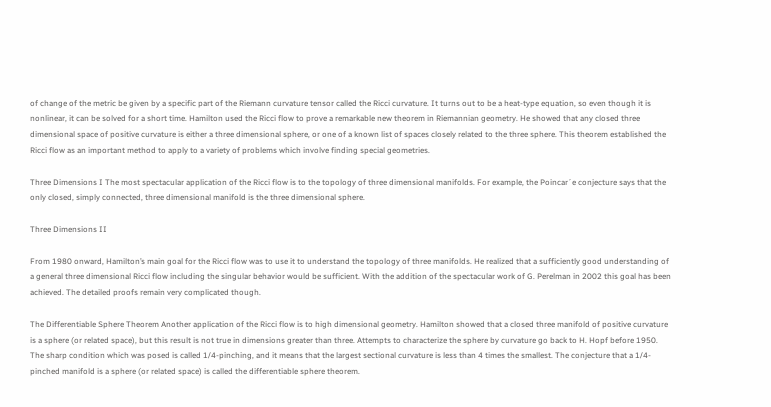of change of the metric be given by a specific part of the Riemann curvature tensor called the Ricci curvature. It turns out to be a heat-type equation, so even though it is nonlinear, it can be solved for a short time. Hamilton used the Ricci flow to prove a remarkable new theorem in Riemannian geometry. He showed that any closed three dimensional space of positive curvature is either a three dimensional sphere, or one of a known list of spaces closely related to the three sphere. This theorem established the Ricci flow as an important method to apply to a variety of problems which involve finding special geometries.

Three Dimensions I The most spectacular application of the Ricci flow is to the topology of three dimensional manifolds. For example, the Poincar´e conjecture says that the only closed, simply connected, three dimensional manifold is the three dimensional sphere.

Three Dimensions II

From 1980 onward, Hamilton’s main goal for the Ricci flow was to use it to understand the topology of three manifolds. He realized that a sufficiently good understanding of a general three dimensional Ricci flow including the singular behavior would be sufficient. With the addition of the spectacular work of G. Perelman in 2002 this goal has been achieved. The detailed proofs remain very complicated though.

The Differentiable Sphere Theorem Another application of the Ricci flow is to high dimensional geometry. Hamilton showed that a closed three manifold of positive curvature is a sphere (or related space), but this result is not true in dimensions greater than three. Attempts to characterize the sphere by curvature go back to H. Hopf before 1950. The sharp condition which was posed is called 1/4-pinching, and it means that the largest sectional curvature is less than 4 times the smallest. The conjecture that a 1/4-pinched manifold is a sphere (or related space) is called the differentiable sphere theorem.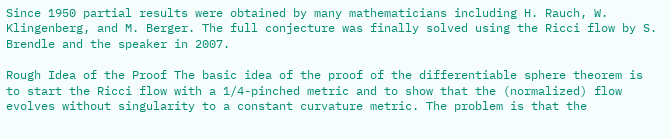Since 1950 partial results were obtained by many mathematicians including H. Rauch, W. Klingenberg, and M. Berger. The full conjecture was finally solved using the Ricci flow by S. Brendle and the speaker in 2007.

Rough Idea of the Proof The basic idea of the proof of the differentiable sphere theorem is to start the Ricci flow with a 1/4-pinched metric and to show that the (normalized) flow evolves without singularity to a constant curvature metric. The problem is that the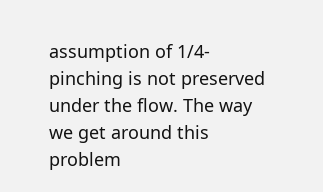assumption of 1/4-pinching is not preserved under the flow. The way we get around this problem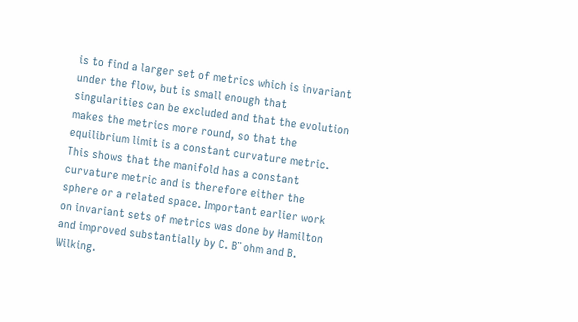is to find a larger set of metrics which is invariant under the flow, but is small enough that singularities can be excluded and that the evolution makes the metrics more round, so that the equilibrium limit is a constant curvature metric. This shows that the manifold has a constant curvature metric and is therefore either the sphere or a related space. Important earlier work on invariant sets of metrics was done by Hamilton and improved substantially by C. B¨ ohm and B. Wilking.